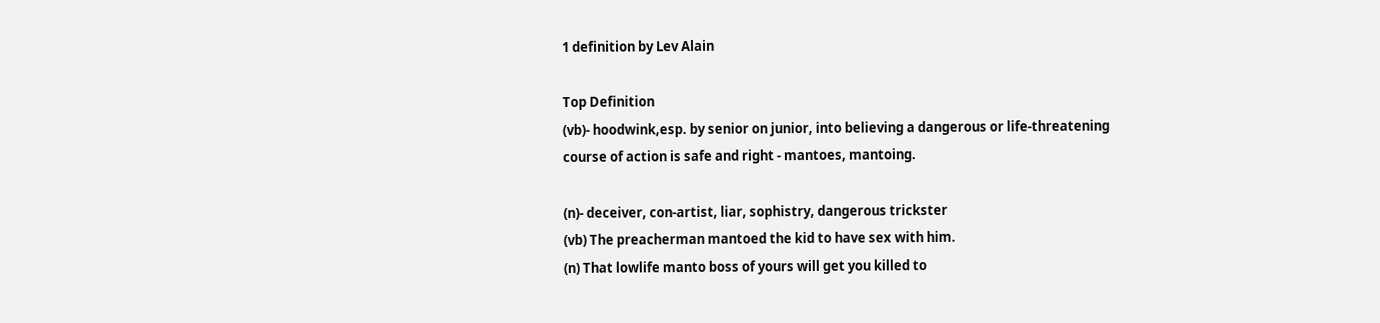1 definition by Lev Alain

Top Definition
(vb)- hoodwink,esp. by senior on junior, into believing a dangerous or life-threatening course of action is safe and right - mantoes, mantoing.

(n)- deceiver, con-artist, liar, sophistry, dangerous trickster
(vb) The preacherman mantoed the kid to have sex with him.
(n) That lowlife manto boss of yours will get you killed to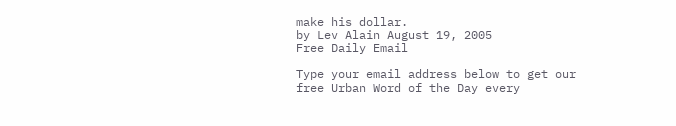make his dollar.
by Lev Alain August 19, 2005
Free Daily Email

Type your email address below to get our free Urban Word of the Day every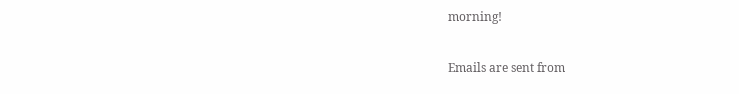morning!

Emails are sent from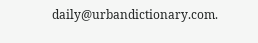daily@urbandictionary.com.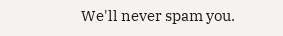We'll never spam you.